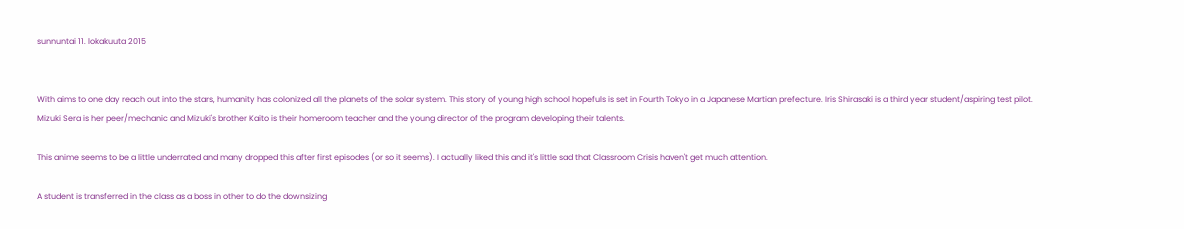sunnuntai 11. lokakuuta 2015


With aims to one day reach out into the stars, humanity has colonized all the planets of the solar system. This story of young high school hopefuls is set in Fourth Tokyo in a Japanese Martian prefecture. Iris Shirasaki is a third year student/aspiring test pilot. Mizuki Sera is her peer/mechanic and Mizuki's brother Kaito is their homeroom teacher and the young director of the program developing their talents.

This anime seems to be a little underrated and many dropped this after first episodes (or so it seems). I actually liked this and it's little sad that Classroom Crisis haven't get much attention.

A student is transferred in the class as a boss in other to do the downsizing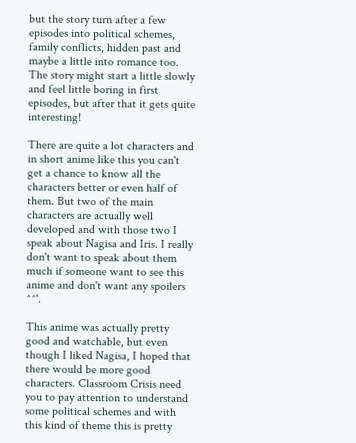but the story turn after a few episodes into political schemes, family conflicts, hidden past and maybe a little into romance too. The story might start a little slowly and feel little boring in first episodes, but after that it gets quite interesting!

There are quite a lot characters and in short anime like this you can't get a chance to know all the characters better or even half of them. But two of the main characters are actually well developed and with those two I speak about Nagisa and Iris. I really don't want to speak about them much if someone want to see this anime and don't want any spoilers ^^'.

This anime was actually pretty good and watchable, but even though I liked Nagisa, I hoped that there would be more good characters. Classroom Crisis need you to pay attention to understand some political schemes and with this kind of theme this is pretty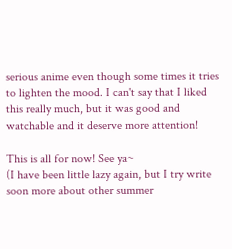serious anime even though some times it tries to lighten the mood. I can't say that I liked this really much, but it was good and watchable and it deserve more attention!

This is all for now! See ya~
(I have been little lazy again, but I try write soon more about other summer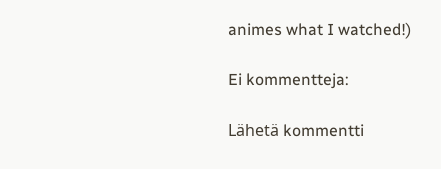animes what I watched!)

Ei kommentteja:

Lähetä kommentti